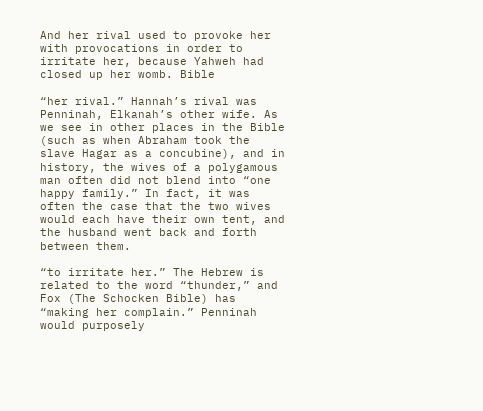And her rival used to provoke her with provocations in order to irritate her, because Yahweh had closed up her womb. Bible

“her rival.” Hannah’s rival was Penninah, Elkanah’s other wife. As we see in other places in the Bible (such as when Abraham took the slave Hagar as a concubine), and in history, the wives of a polygamous man often did not blend into “one happy family.” In fact, it was often the case that the two wives would each have their own tent, and the husband went back and forth between them.

“to irritate her.” The Hebrew is related to the word “thunder,” and Fox (The Schocken Bible) has “making her complain.” Penninah would purposely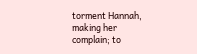torment Hannah, making her complain; to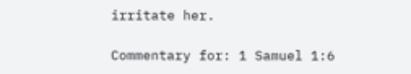irritate her.

Commentary for: 1 Samuel 1:6